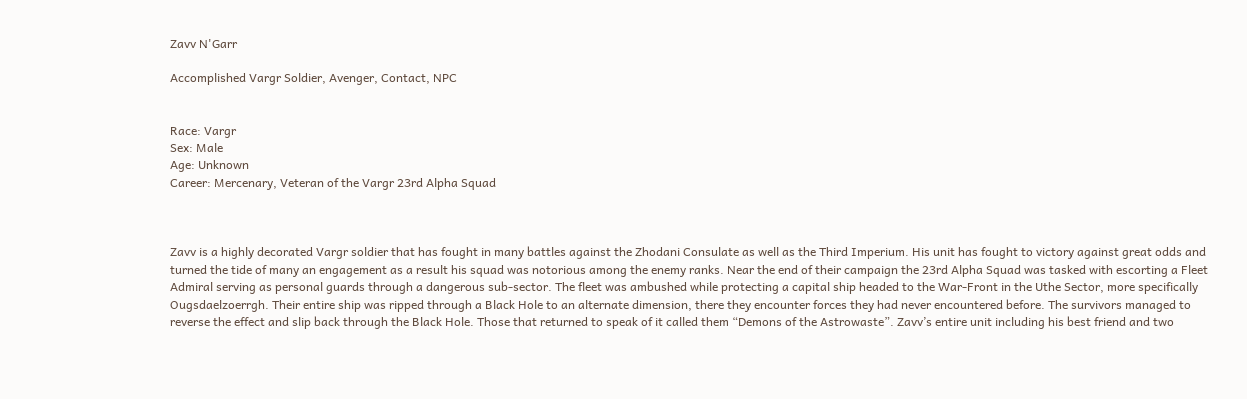Zavv N'Garr

Accomplished Vargr Soldier, Avenger, Contact, NPC


Race: Vargr
Sex: Male
Age: Unknown
Career: Mercenary, Veteran of the Vargr 23rd Alpha Squad



Zavv is a highly decorated Vargr soldier that has fought in many battles against the Zhodani Consulate as well as the Third Imperium. His unit has fought to victory against great odds and turned the tide of many an engagement as a result his squad was notorious among the enemy ranks. Near the end of their campaign the 23rd Alpha Squad was tasked with escorting a Fleet Admiral serving as personal guards through a dangerous sub-sector. The fleet was ambushed while protecting a capital ship headed to the War-Front in the Uthe Sector, more specifically Ougsdaelzoerrgh. Their entire ship was ripped through a Black Hole to an alternate dimension, there they encounter forces they had never encountered before. The survivors managed to reverse the effect and slip back through the Black Hole. Those that returned to speak of it called them “Demons of the Astrowaste”. Zavv’s entire unit including his best friend and two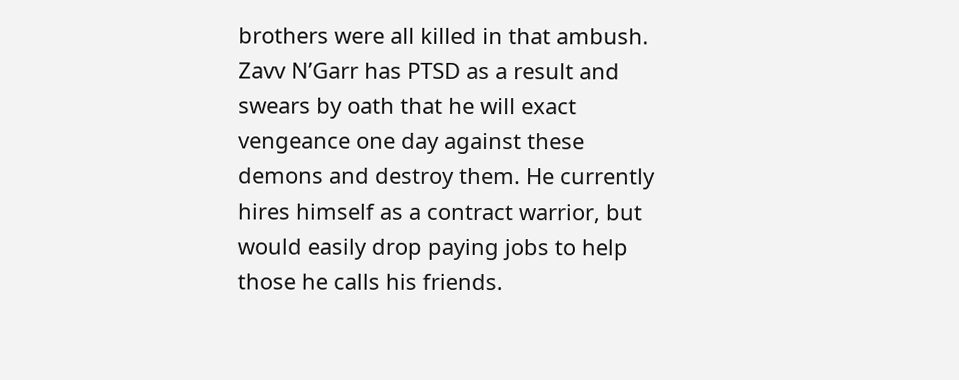brothers were all killed in that ambush. Zavv N’Garr has PTSD as a result and swears by oath that he will exact vengeance one day against these demons and destroy them. He currently hires himself as a contract warrior, but would easily drop paying jobs to help those he calls his friends.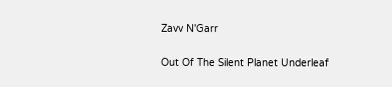Zavv N'Garr

Out Of The Silent Planet Underleaf